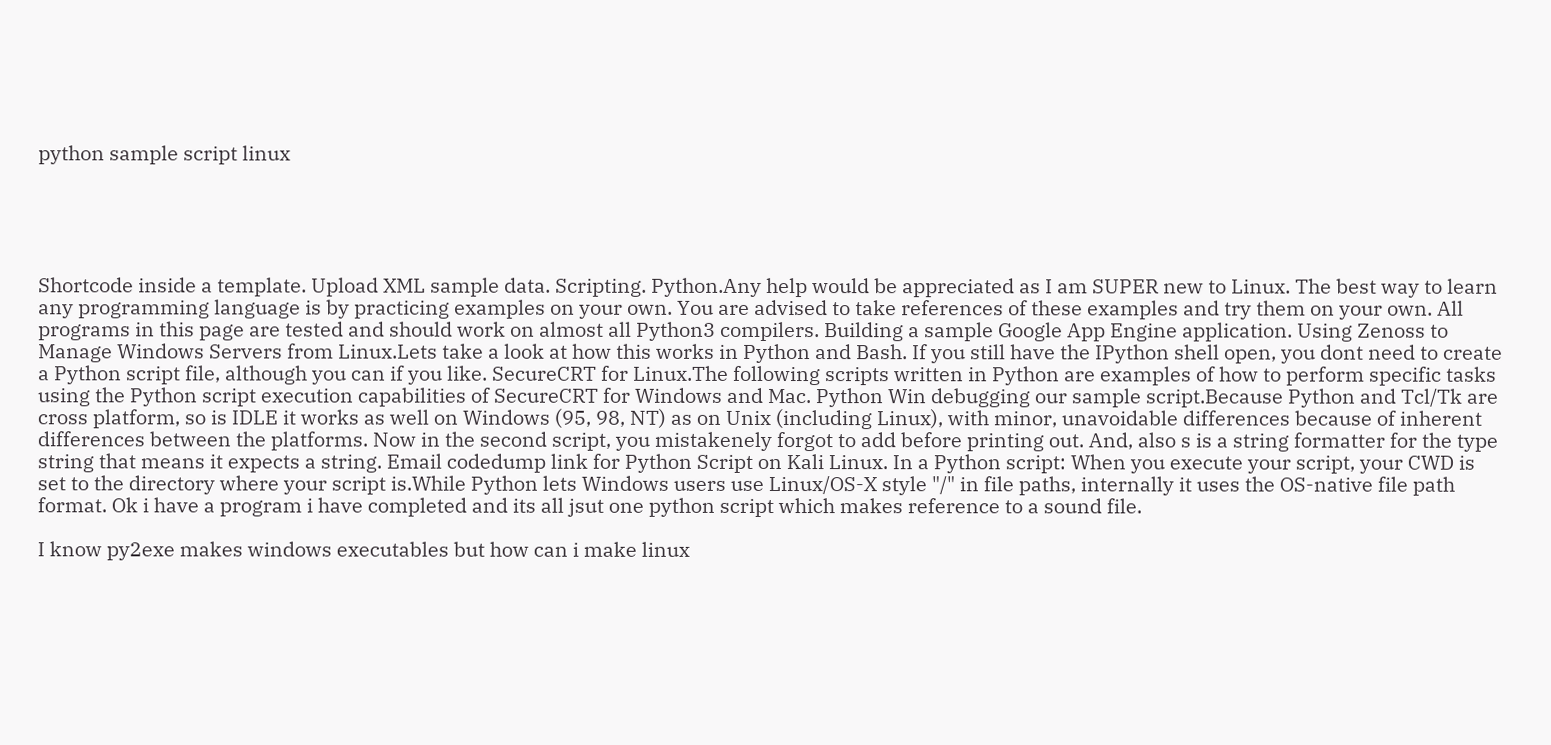python sample script linux





Shortcode inside a template. Upload XML sample data. Scripting. Python.Any help would be appreciated as I am SUPER new to Linux. The best way to learn any programming language is by practicing examples on your own. You are advised to take references of these examples and try them on your own. All programs in this page are tested and should work on almost all Python3 compilers. Building a sample Google App Engine application. Using Zenoss to Manage Windows Servers from Linux.Lets take a look at how this works in Python and Bash. If you still have the IPython shell open, you dont need to create a Python script file, although you can if you like. SecureCRT for Linux.The following scripts written in Python are examples of how to perform specific tasks using the Python script execution capabilities of SecureCRT for Windows and Mac. Python Win debugging our sample script.Because Python and Tcl/Tk are cross platform, so is IDLE it works as well on Windows (95, 98, NT) as on Unix (including Linux), with minor, unavoidable differences because of inherent differences between the platforms. Now in the second script, you mistakenely forgot to add before printing out. And, also s is a string formatter for the type string that means it expects a string. Email codedump link for Python Script on Kali Linux. In a Python script: When you execute your script, your CWD is set to the directory where your script is.While Python lets Windows users use Linux/OS-X style "/" in file paths, internally it uses the OS-native file path format. Ok i have a program i have completed and its all jsut one python script which makes reference to a sound file.

I know py2exe makes windows executables but how can i make linux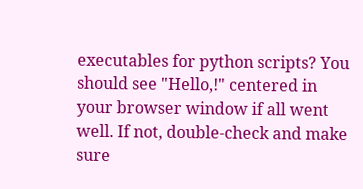executables for python scripts? You should see "Hello,!" centered in your browser window if all went well. If not, double-check and make sure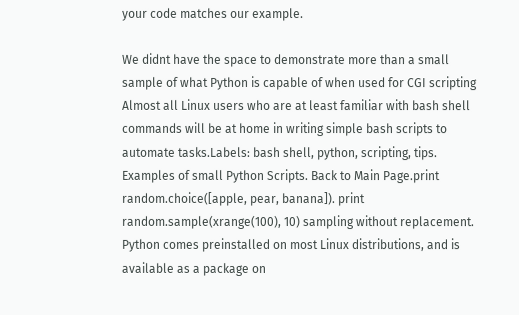your code matches our example.

We didnt have the space to demonstrate more than a small sample of what Python is capable of when used for CGI scripting Almost all Linux users who are at least familiar with bash shell commands will be at home in writing simple bash scripts to automate tasks.Labels: bash shell, python, scripting, tips. Examples of small Python Scripts. Back to Main Page.print random.choice([apple, pear, banana]). print random.sample(xrange(100), 10) sampling without replacement. Python comes preinstalled on most Linux distributions, and is available as a package on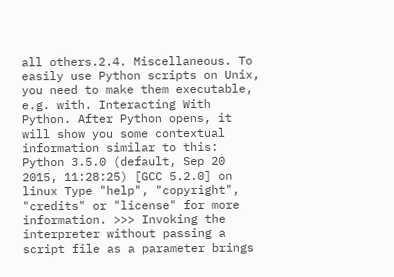all others.2.4. Miscellaneous. To easily use Python scripts on Unix, you need to make them executable, e.g. with. Interacting With Python. After Python opens, it will show you some contextual information similar to this: Python 3.5.0 (default, Sep 20 2015, 11:28:25) [GCC 5.2.0] on linux Type "help", "copyright", "credits" or "license" for more information. >>> Invoking the interpreter without passing a script file as a parameter brings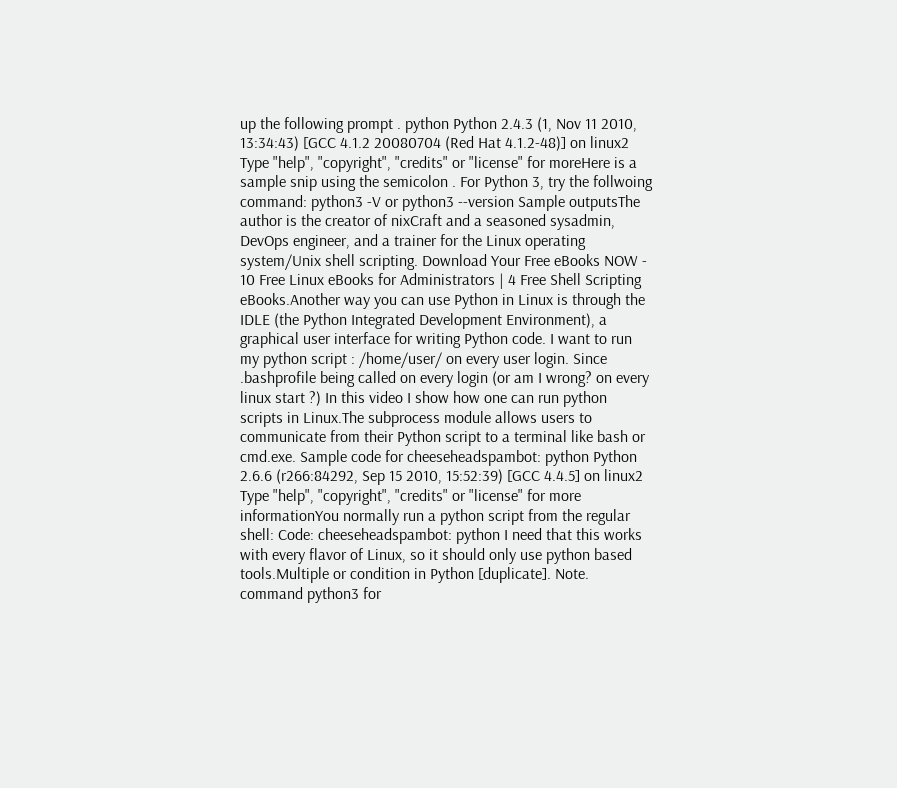up the following prompt . python Python 2.4.3 (1, Nov 11 2010, 13:34:43) [GCC 4.1.2 20080704 (Red Hat 4.1.2-48)] on linux2 Type "help", "copyright", "credits" or "license" for moreHere is a sample snip using the semicolon . For Python 3, try the follwoing command: python3 -V or python3 --version Sample outputsThe author is the creator of nixCraft and a seasoned sysadmin, DevOps engineer, and a trainer for the Linux operating system/Unix shell scripting. Download Your Free eBooks NOW - 10 Free Linux eBooks for Administrators | 4 Free Shell Scripting eBooks.Another way you can use Python in Linux is through the IDLE (the Python Integrated Development Environment), a graphical user interface for writing Python code. I want to run my python script : /home/user/ on every user login. Since .bashprofile being called on every login (or am I wrong? on every linux start ?) In this video I show how one can run python scripts in Linux.The subprocess module allows users to communicate from their Python script to a terminal like bash or cmd.exe. Sample code for cheeseheadspambot: python Python 2.6.6 (r266:84292, Sep 15 2010, 15:52:39) [GCC 4.4.5] on linux2 Type "help", "copyright", "credits" or "license" for more informationYou normally run a python script from the regular shell: Code: cheeseheadspambot: python I need that this works with every flavor of Linux, so it should only use python based tools.Multiple or condition in Python [duplicate]. Note. command python3 for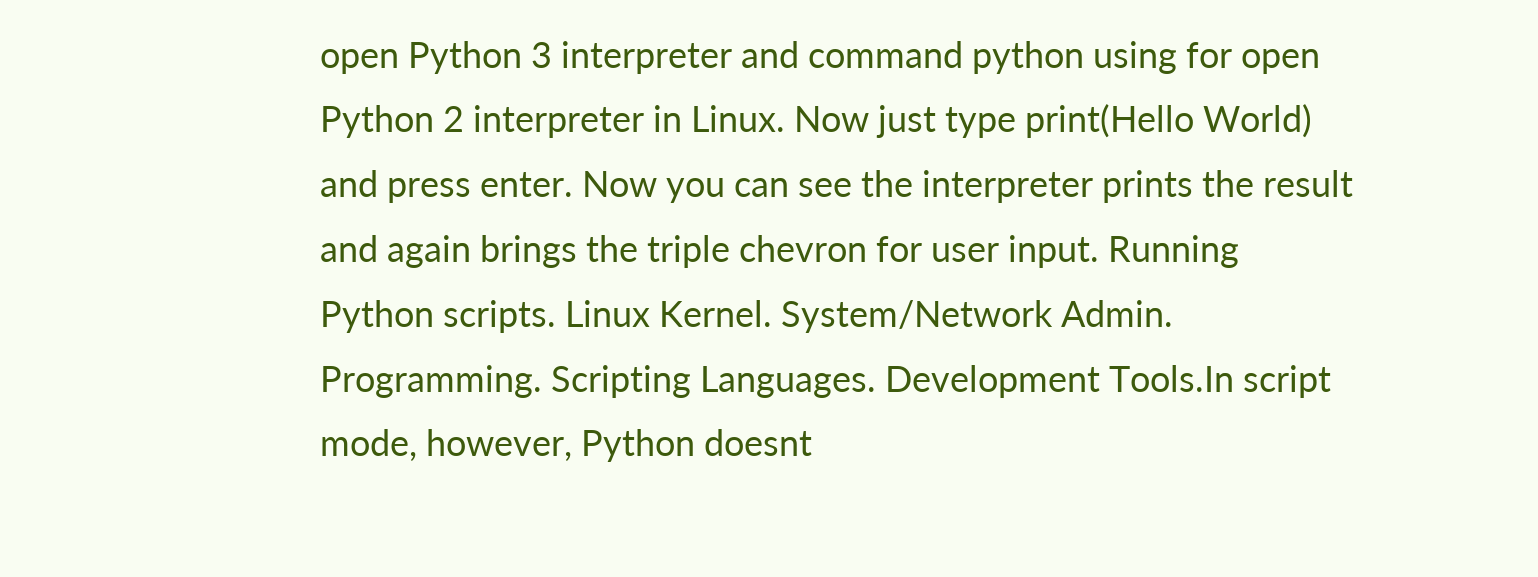open Python 3 interpreter and command python using for open Python 2 interpreter in Linux. Now just type print(Hello World) and press enter. Now you can see the interpreter prints the result and again brings the triple chevron for user input. Running Python scripts. Linux Kernel. System/Network Admin. Programming. Scripting Languages. Development Tools.In script mode, however, Python doesnt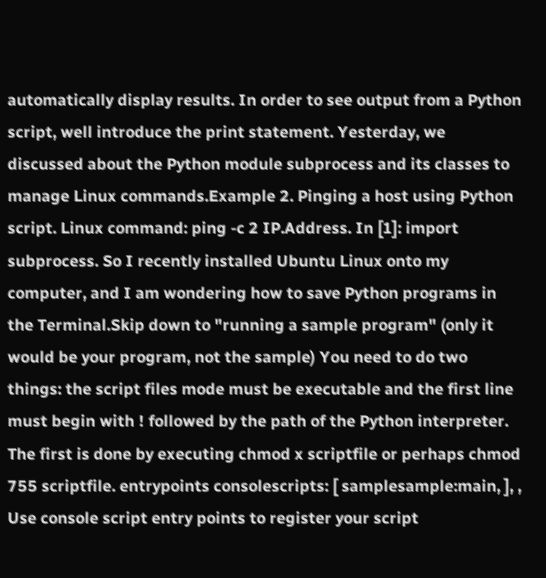automatically display results. In order to see output from a Python script, well introduce the print statement. Yesterday, we discussed about the Python module subprocess and its classes to manage Linux commands.Example 2. Pinging a host using Python script. Linux command: ping -c 2 IP.Address. In [1]: import subprocess. So I recently installed Ubuntu Linux onto my computer, and I am wondering how to save Python programs in the Terminal.Skip down to "running a sample program" (only it would be your program, not the sample) You need to do two things: the script files mode must be executable and the first line must begin with ! followed by the path of the Python interpreter. The first is done by executing chmod x scriptfile or perhaps chmod 755 scriptfile. entrypoints consolescripts: [ samplesample:main, ], , Use console script entry points to register your script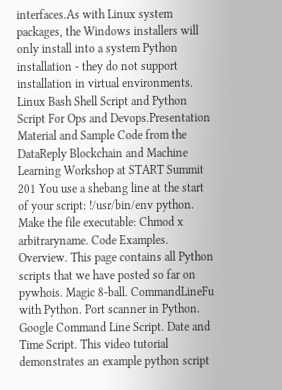interfaces.As with Linux system packages, the Windows installers will only install into a system Python installation - they do not support installation in virtual environments. Linux Bash Shell Script and Python Script For Ops and Devops.Presentation Material and Sample Code from the DataReply Blockchain and Machine Learning Workshop at START Summit 201 You use a shebang line at the start of your script: !/usr/bin/env python. Make the file executable: Chmod x arbitraryname. Code Examples. Overview. This page contains all Python scripts that we have posted so far on pywhois. Magic 8-ball. CommandLineFu with Python. Port scanner in Python. Google Command Line Script. Date and Time Script. This video tutorial demonstrates an example python script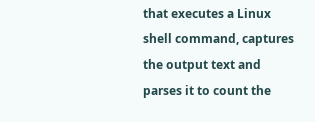that executes a Linux shell command, captures the output text and parses it to count the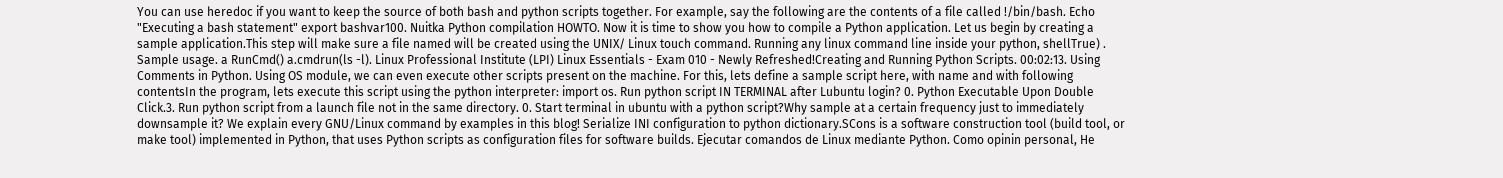You can use heredoc if you want to keep the source of both bash and python scripts together. For example, say the following are the contents of a file called !/bin/bash. Echo "Executing a bash statement" export bashvar100. Nuitka Python compilation HOWTO. Now it is time to show you how to compile a Python application. Let us begin by creating a sample application.This step will make sure a file named will be created using the UNIX/ Linux touch command. Running any linux command line inside your python, shellTrue) . Sample usage. a RunCmd() a.cmdrun(ls -l). Linux Professional Institute (LPI) Linux Essentials - Exam 010 - Newly Refreshed!Creating and Running Python Scripts. 00:02:13. Using Comments in Python. Using OS module, we can even execute other scripts present on the machine. For this, lets define a sample script here, with name and with following contentsIn the program, lets execute this script using the python interpreter: import os. Run python script IN TERMINAL after Lubuntu login? 0. Python Executable Upon Double Click.3. Run python script from a launch file not in the same directory. 0. Start terminal in ubuntu with a python script?Why sample at a certain frequency just to immediately downsample it? We explain every GNU/Linux command by examples in this blog! Serialize INI configuration to python dictionary.SCons is a software construction tool (build tool, or make tool) implemented in Python, that uses Python scripts as configuration files for software builds. Ejecutar comandos de Linux mediante Python. Como opinin personal, He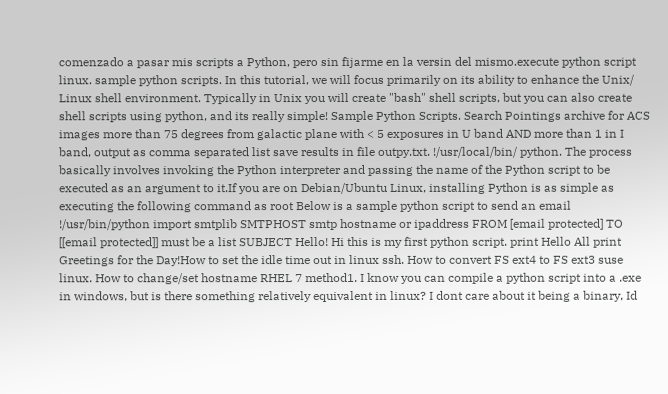comenzado a pasar mis scripts a Python, pero sin fijarme en la versin del mismo.execute python script linux. sample python scripts. In this tutorial, we will focus primarily on its ability to enhance the Unix/ Linux shell environment. Typically in Unix you will create "bash" shell scripts, but you can also create shell scripts using python, and its really simple! Sample Python Scripts. Search Pointings archive for ACS images more than 75 degrees from galactic plane with < 5 exposures in U band AND more than 1 in I band, output as comma separated list save results in file outpy.txt. !/usr/local/bin/ python. The process basically involves invoking the Python interpreter and passing the name of the Python script to be executed as an argument to it.If you are on Debian/Ubuntu Linux, installing Python is as simple as executing the following command as root Below is a sample python script to send an email !/usr/bin/python import smtplib SMTPHOST smtp hostname or ipaddress FROM [email protected] TO [[email protected]] must be a list SUBJECT Hello! Hi this is my first python script. print Hello All print Greetings for the Day!How to set the idle time out in linux ssh. How to convert FS ext4 to FS ext3 suse linux. How to change/set hostname RHEL 7 method1. I know you can compile a python script into a .exe in windows, but is there something relatively equivalent in linux? I dont care about it being a binary, Id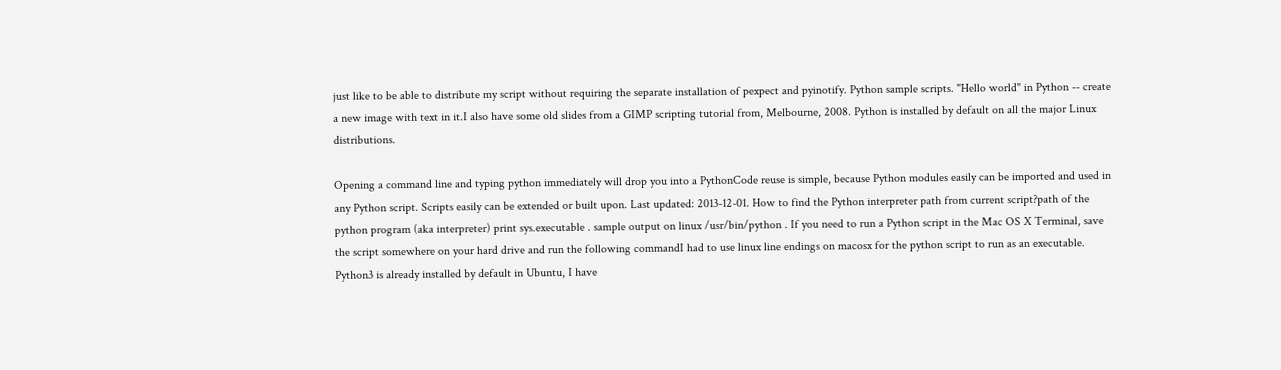just like to be able to distribute my script without requiring the separate installation of pexpect and pyinotify. Python sample scripts. "Hello world" in Python -- create a new image with text in it.I also have some old slides from a GIMP scripting tutorial from, Melbourne, 2008. Python is installed by default on all the major Linux distributions.

Opening a command line and typing python immediately will drop you into a PythonCode reuse is simple, because Python modules easily can be imported and used in any Python script. Scripts easily can be extended or built upon. Last updated: 2013-12-01. How to find the Python interpreter path from current script?path of the python program (aka interpreter) print sys.executable . sample output on linux /usr/bin/python . If you need to run a Python script in the Mac OS X Terminal, save the script somewhere on your hard drive and run the following commandI had to use linux line endings on macosx for the python script to run as an executable. Python3 is already installed by default in Ubuntu, I have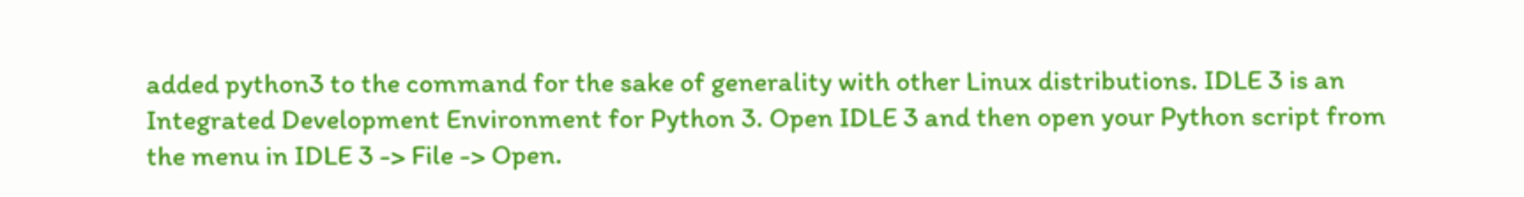added python3 to the command for the sake of generality with other Linux distributions. IDLE 3 is an Integrated Development Environment for Python 3. Open IDLE 3 and then open your Python script from the menu in IDLE 3 -> File -> Open.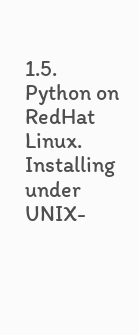1.5. Python on RedHat Linux. Installing under UNIX-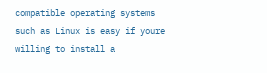compatible operating systems such as Linux is easy if youre willing to install a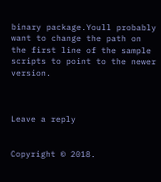binary package.Youll probably want to change the path on the first line of the sample scripts to point to the newer version.



Leave a reply


Copyright © 2018.